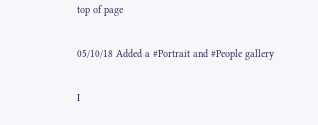top of page

05/10/18 Added a #Portrait and #People gallery

I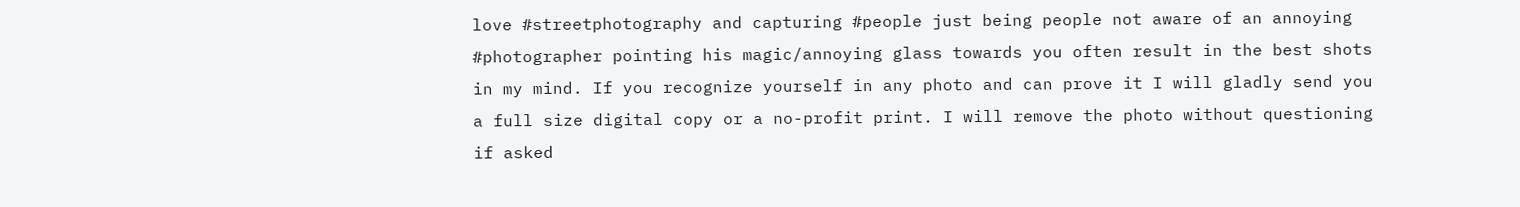love #streetphotography and capturing #people just being people not aware of an annoying #photographer pointing his magic/annoying glass towards you often result in the best shots in my mind. If you recognize yourself in any photo and can prove it I will gladly send you a full size digital copy or a no-profit print. I will remove the photo without questioning if asked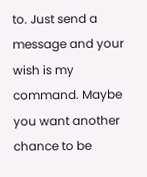to. Just send a message and your wish is my command. Maybe you want another chance to be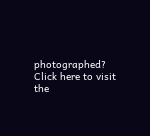photographed? Click here to visit the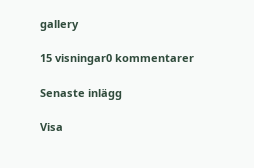gallery

15 visningar0 kommentarer

Senaste inlägg

Visa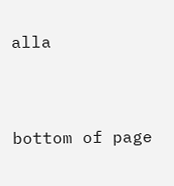alla


bottom of page